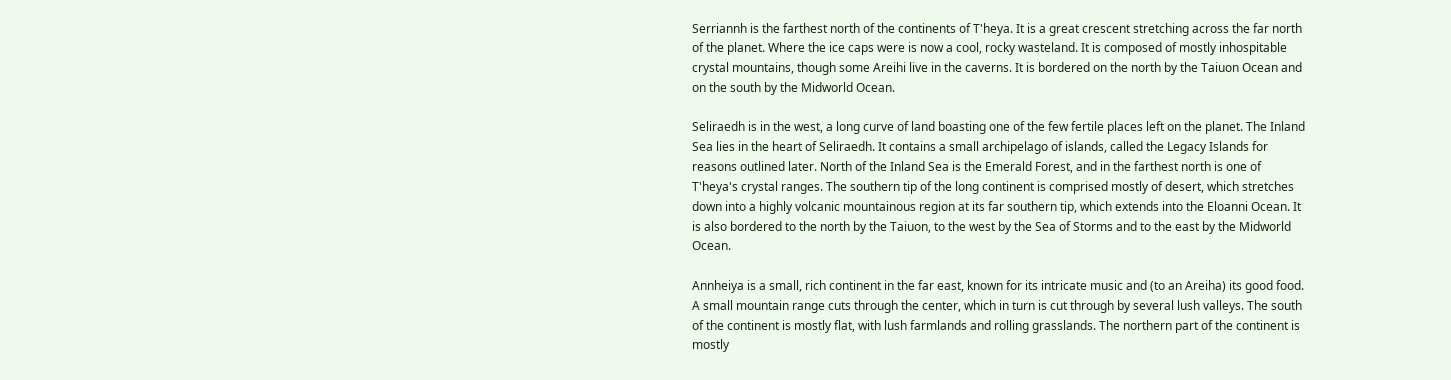Serriannh is the farthest north of the continents of T'heya. It is a great crescent stretching across the far north of the planet. Where the ice caps were is now a cool, rocky wasteland. It is composed of mostly inhospitable crystal mountains, though some Areihi live in the caverns. It is bordered on the north by the Taiuon Ocean and on the south by the Midworld Ocean.

Seliraedh is in the west, a long curve of land boasting one of the few fertile places left on the planet. The Inland Sea lies in the heart of Seliraedh. It contains a small archipelago of islands, called the Legacy Islands for reasons outlined later. North of the Inland Sea is the Emerald Forest, and in the farthest north is one of T'heya's crystal ranges. The southern tip of the long continent is comprised mostly of desert, which stretches down into a highly volcanic mountainous region at its far southern tip, which extends into the Eloanni Ocean. It is also bordered to the north by the Taiuon, to the west by the Sea of Storms and to the east by the Midworld Ocean.

Annheiya is a small, rich continent in the far east, known for its intricate music and (to an Areiha) its good food. A small mountain range cuts through the center, which in turn is cut through by several lush valleys. The south of the continent is mostly flat, with lush farmlands and rolling grasslands. The northern part of the continent is mostly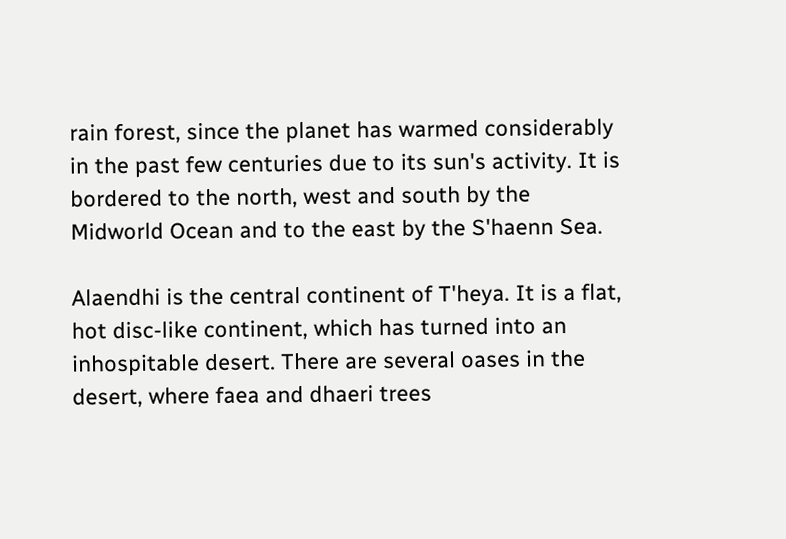rain forest, since the planet has warmed considerably in the past few centuries due to its sun's activity. It is bordered to the north, west and south by the Midworld Ocean and to the east by the S'haenn Sea.

Alaendhi is the central continent of T'heya. It is a flat, hot disc-like continent, which has turned into an inhospitable desert. There are several oases in the desert, where faea and dhaeri trees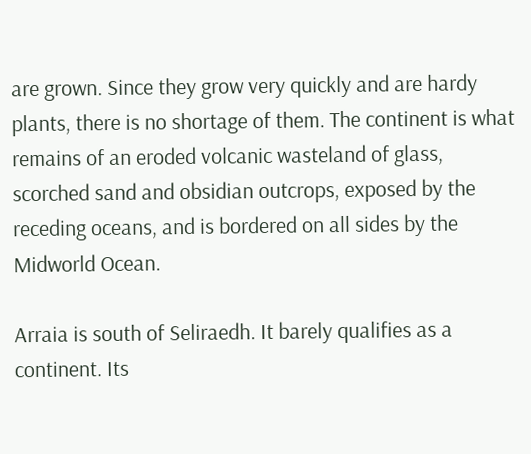are grown. Since they grow very quickly and are hardy plants, there is no shortage of them. The continent is what remains of an eroded volcanic wasteland of glass, scorched sand and obsidian outcrops, exposed by the receding oceans, and is bordered on all sides by the Midworld Ocean.

Arraia is south of Seliraedh. It barely qualifies as a continent. Its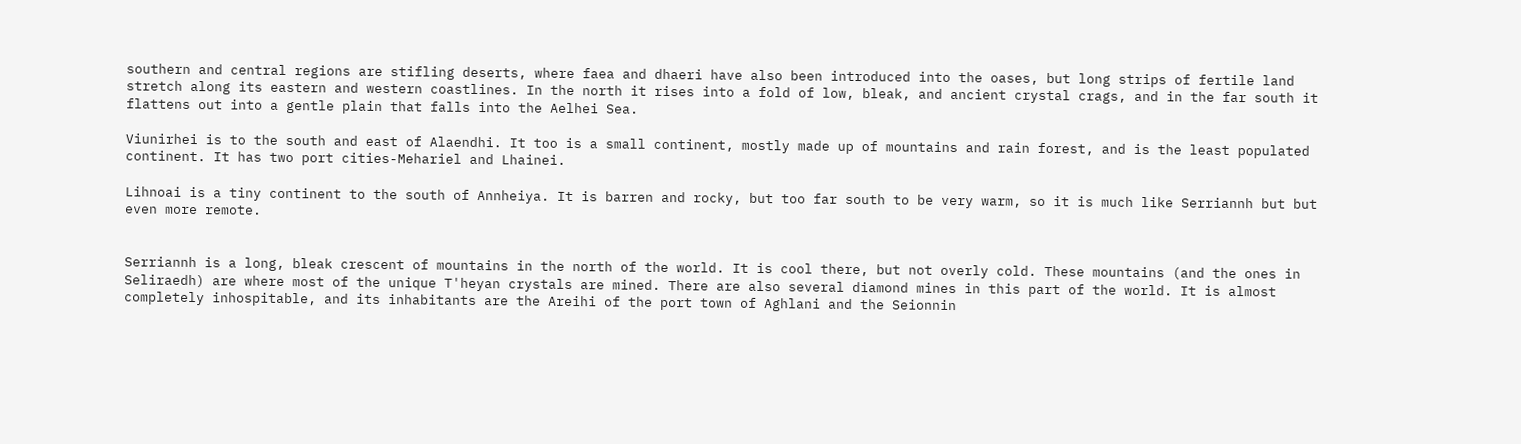southern and central regions are stifling deserts, where faea and dhaeri have also been introduced into the oases, but long strips of fertile land stretch along its eastern and western coastlines. In the north it rises into a fold of low, bleak, and ancient crystal crags, and in the far south it flattens out into a gentle plain that falls into the Aelhei Sea.

Viunirhei is to the south and east of Alaendhi. It too is a small continent, mostly made up of mountains and rain forest, and is the least populated continent. It has two port cities-Mehariel and Lhainei.

Lihnoai is a tiny continent to the south of Annheiya. It is barren and rocky, but too far south to be very warm, so it is much like Serriannh but but even more remote.


Serriannh is a long, bleak crescent of mountains in the north of the world. It is cool there, but not overly cold. These mountains (and the ones in Seliraedh) are where most of the unique T'heyan crystals are mined. There are also several diamond mines in this part of the world. It is almost completely inhospitable, and its inhabitants are the Areihi of the port town of Aghlani and the Seionnin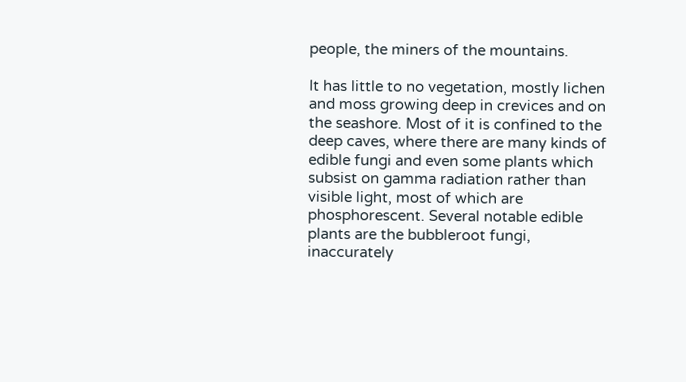people, the miners of the mountains.

It has little to no vegetation, mostly lichen and moss growing deep in crevices and on the seashore. Most of it is confined to the deep caves, where there are many kinds of edible fungi and even some plants which subsist on gamma radiation rather than visible light, most of which are phosphorescent. Several notable edible plants are the bubbleroot fungi, inaccurately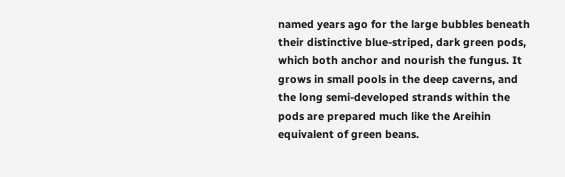named years ago for the large bubbles beneath their distinctive blue-striped, dark green pods, which both anchor and nourish the fungus. It grows in small pools in the deep caverns, and the long semi-developed strands within the pods are prepared much like the Areihin equivalent of green beans.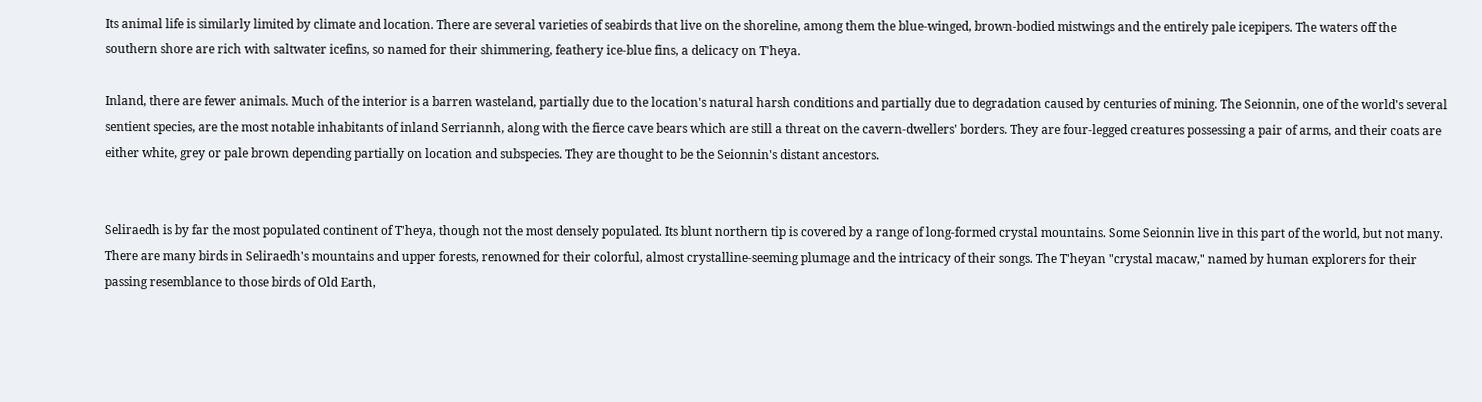Its animal life is similarly limited by climate and location. There are several varieties of seabirds that live on the shoreline, among them the blue-winged, brown-bodied mistwings and the entirely pale icepipers. The waters off the southern shore are rich with saltwater icefins, so named for their shimmering, feathery ice-blue fins, a delicacy on T'heya.

Inland, there are fewer animals. Much of the interior is a barren wasteland, partially due to the location's natural harsh conditions and partially due to degradation caused by centuries of mining. The Seionnin, one of the world's several sentient species, are the most notable inhabitants of inland Serriannh, along with the fierce cave bears which are still a threat on the cavern-dwellers' borders. They are four-legged creatures possessing a pair of arms, and their coats are either white, grey or pale brown depending partially on location and subspecies. They are thought to be the Seionnin's distant ancestors.


Seliraedh is by far the most populated continent of T'heya, though not the most densely populated. Its blunt northern tip is covered by a range of long-formed crystal mountains. Some Seionnin live in this part of the world, but not many. There are many birds in Seliraedh's mountains and upper forests, renowned for their colorful, almost crystalline-seeming plumage and the intricacy of their songs. The T'heyan "crystal macaw," named by human explorers for their passing resemblance to those birds of Old Earth,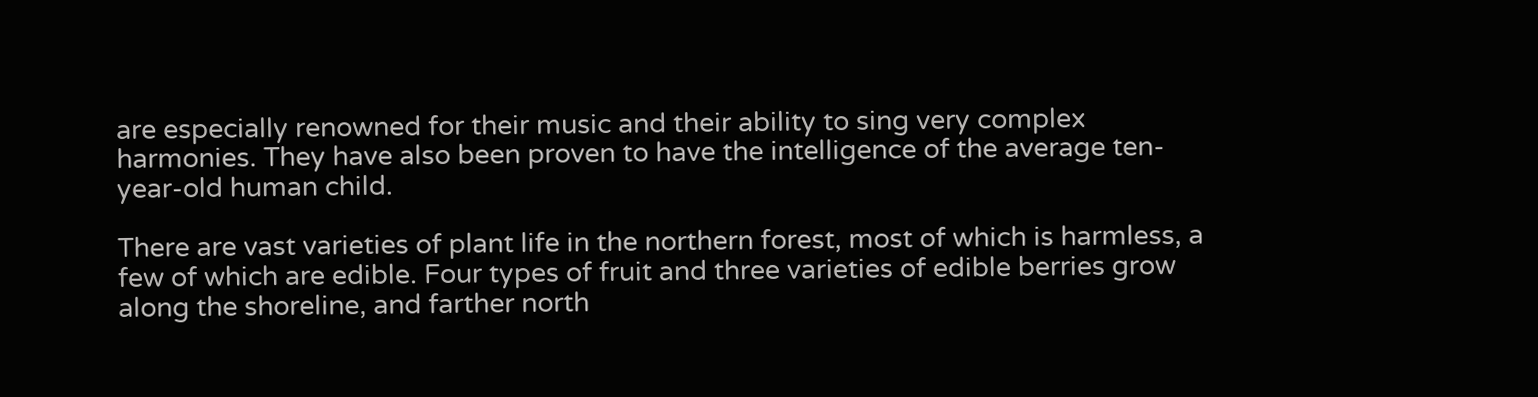are especially renowned for their music and their ability to sing very complex harmonies. They have also been proven to have the intelligence of the average ten-year-old human child.

There are vast varieties of plant life in the northern forest, most of which is harmless, a few of which are edible. Four types of fruit and three varieties of edible berries grow along the shoreline, and farther north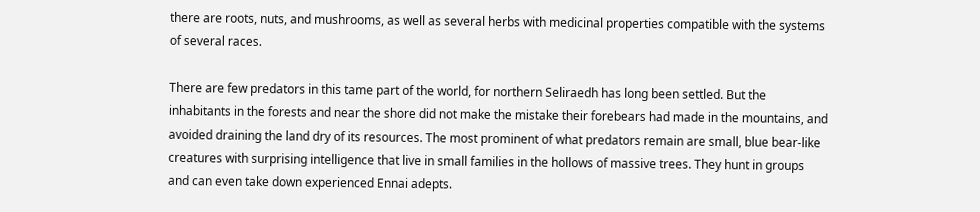there are roots, nuts, and mushrooms, as well as several herbs with medicinal properties compatible with the systems of several races.

There are few predators in this tame part of the world, for northern Seliraedh has long been settled. But the inhabitants in the forests and near the shore did not make the mistake their forebears had made in the mountains, and avoided draining the land dry of its resources. The most prominent of what predators remain are small, blue bear-like creatures with surprising intelligence that live in small families in the hollows of massive trees. They hunt in groups and can even take down experienced Ennai adepts.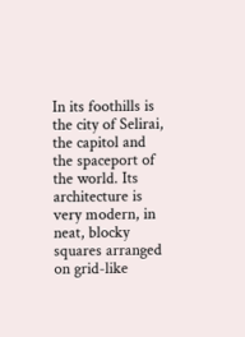In its foothills is the city of Selirai, the capitol and the spaceport of the world. Its architecture is very modern, in neat, blocky squares arranged on grid-like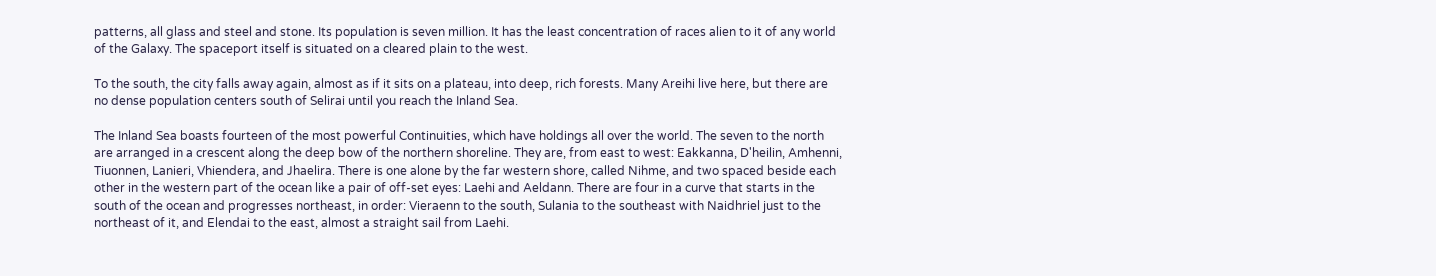patterns, all glass and steel and stone. Its population is seven million. It has the least concentration of races alien to it of any world of the Galaxy. The spaceport itself is situated on a cleared plain to the west.

To the south, the city falls away again, almost as if it sits on a plateau, into deep, rich forests. Many Areihi live here, but there are no dense population centers south of Selirai until you reach the Inland Sea.

The Inland Sea boasts fourteen of the most powerful Continuities, which have holdings all over the world. The seven to the north are arranged in a crescent along the deep bow of the northern shoreline. They are, from east to west: Eakkanna, D'heilin, Amhenni, Tiuonnen, Lanieri, Vhiendera, and Jhaelira. There is one alone by the far western shore, called Nihme, and two spaced beside each other in the western part of the ocean like a pair of off-set eyes: Laehi and Aeldann. There are four in a curve that starts in the south of the ocean and progresses northeast, in order: Vieraenn to the south, Sulania to the southeast with Naidhriel just to the northeast of it, and Elendai to the east, almost a straight sail from Laehi.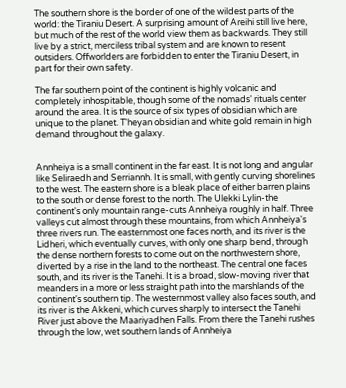The southern shore is the border of one of the wildest parts of the world: the Tiraniu Desert. A surprising amount of Areihi still live here, but much of the rest of the world view them as backwards. They still live by a strict, merciless tribal system and are known to resent outsiders. Offworlders are forbidden to enter the Tiraniu Desert, in part for their own safety.

The far southern point of the continent is highly volcanic and completely inhospitable, though some of the nomads' rituals center around the area. It is the source of six types of obsidian which are unique to the planet. T'heyan obsidian and white gold remain in high demand throughout the galaxy.


Annheiya is a small continent in the far east. It is not long and angular like Seliraedh and Serriannh. It is small, with gently curving shorelines to the west. The eastern shore is a bleak place of either barren plains to the south or dense forest to the north. The Ulekki Lylin-the continent's only mountain range-cuts Annheiya roughly in half. Three valleys cut almost through these mountains, from which Annheiya's three rivers run. The easternmost one faces north, and its river is the Lidheri, which eventually curves, with only one sharp bend, through the dense northern forests to come out on the northwestern shore, diverted by a rise in the land to the northeast. The central one faces south, and its river is the Tanehi. It is a broad, slow-moving river that meanders in a more or less straight path into the marshlands of the continent's southern tip. The westernmost valley also faces south, and its river is the Akkeni, which curves sharply to intersect the Tanehi River just above the Maariyadhen Falls. From there the Tanehi rushes through the low, wet southern lands of Annheiya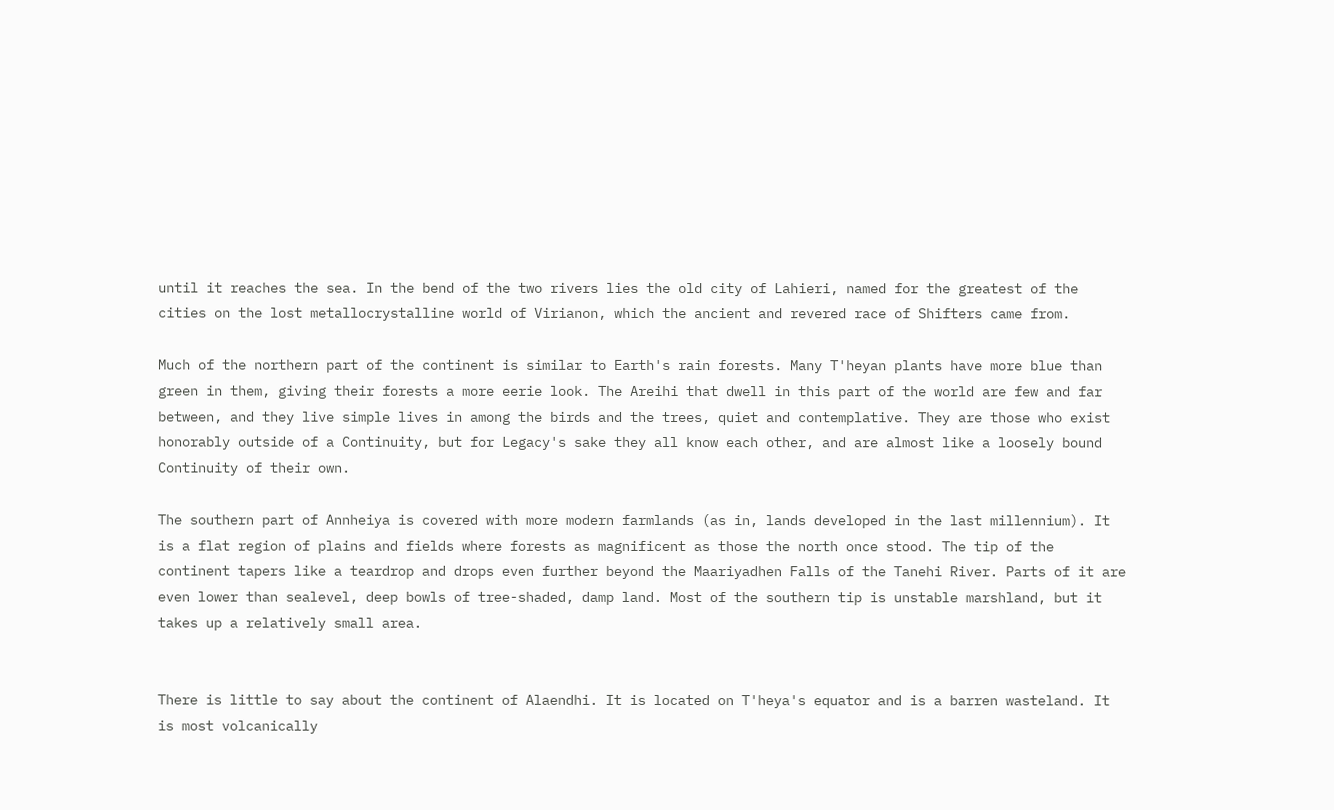until it reaches the sea. In the bend of the two rivers lies the old city of Lahieri, named for the greatest of the cities on the lost metallocrystalline world of Virianon, which the ancient and revered race of Shifters came from.

Much of the northern part of the continent is similar to Earth's rain forests. Many T'heyan plants have more blue than green in them, giving their forests a more eerie look. The Areihi that dwell in this part of the world are few and far between, and they live simple lives in among the birds and the trees, quiet and contemplative. They are those who exist honorably outside of a Continuity, but for Legacy's sake they all know each other, and are almost like a loosely bound Continuity of their own.

The southern part of Annheiya is covered with more modern farmlands (as in, lands developed in the last millennium). It is a flat region of plains and fields where forests as magnificent as those the north once stood. The tip of the continent tapers like a teardrop and drops even further beyond the Maariyadhen Falls of the Tanehi River. Parts of it are even lower than sealevel, deep bowls of tree-shaded, damp land. Most of the southern tip is unstable marshland, but it takes up a relatively small area.


There is little to say about the continent of Alaendhi. It is located on T'heya's equator and is a barren wasteland. It is most volcanically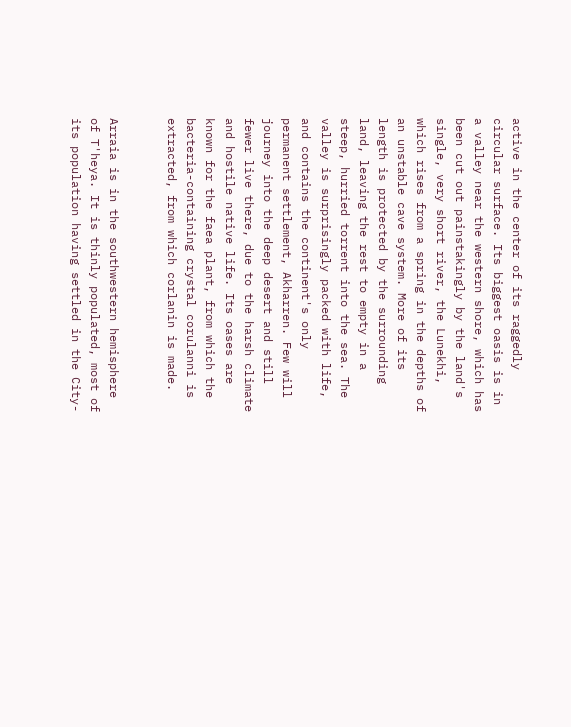active in the center of its raggedly circular surface. Its biggest oasis is in a valley near the western shore, which has been cut out painstakingly by the land's single, very short river, the Lunekhi, which rises from a spring in the depths of an unstable cave system. More of its length is protected by the surrounding land, leaving the rest to empty in a steep, hurried torrent into the sea. The valley is surprisingly packed with life, and contains the continent's only permanent settlement, Akharren. Few will journey into the deep desert and still fewer live there, due to the harsh climate and hostile native life. Its oases are known for the faea plant, from which the bacteria-containing crystal corulanni is extracted, from which corlanin is made.


Arraia is in the southwestern hemisphere of T'heya. It is thinly populated, most of its population having settled in the City-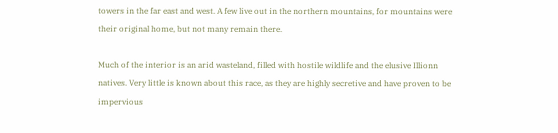towers in the far east and west. A few live out in the northern mountains, for mountains were their original home, but not many remain there.

Much of the interior is an arid wasteland, filled with hostile wildlife and the elusive Illionn natives. Very little is known about this race, as they are highly secretive and have proven to be impervious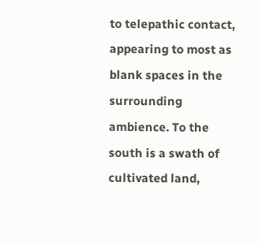to telepathic contact, appearing to most as blank spaces in the surrounding ambience. To the south is a swath of cultivated land,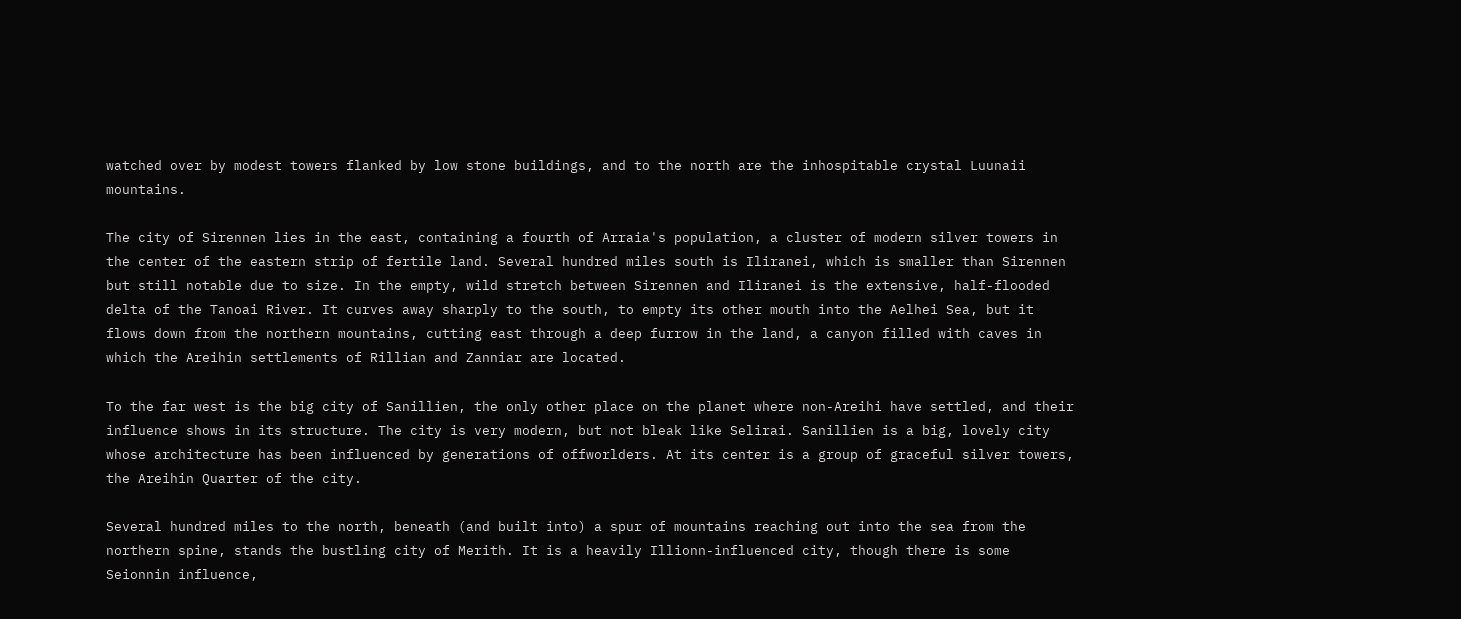watched over by modest towers flanked by low stone buildings, and to the north are the inhospitable crystal Luunaii mountains.

The city of Sirennen lies in the east, containing a fourth of Arraia's population, a cluster of modern silver towers in the center of the eastern strip of fertile land. Several hundred miles south is Iliranei, which is smaller than Sirennen but still notable due to size. In the empty, wild stretch between Sirennen and Iliranei is the extensive, half-flooded delta of the Tanoai River. It curves away sharply to the south, to empty its other mouth into the Aelhei Sea, but it flows down from the northern mountains, cutting east through a deep furrow in the land, a canyon filled with caves in which the Areihin settlements of Rillian and Zanniar are located.

To the far west is the big city of Sanillien, the only other place on the planet where non-Areihi have settled, and their influence shows in its structure. The city is very modern, but not bleak like Selirai. Sanillien is a big, lovely city whose architecture has been influenced by generations of offworlders. At its center is a group of graceful silver towers, the Areihin Quarter of the city.

Several hundred miles to the north, beneath (and built into) a spur of mountains reaching out into the sea from the northern spine, stands the bustling city of Merith. It is a heavily Illionn-influenced city, though there is some Seionnin influence,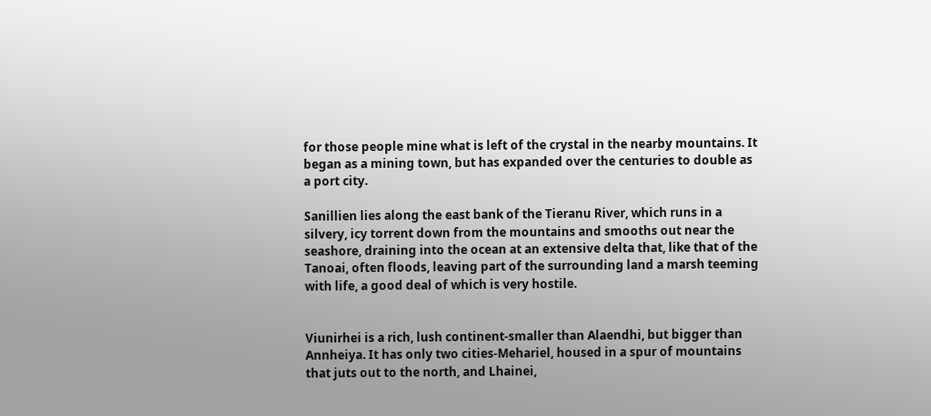for those people mine what is left of the crystal in the nearby mountains. It began as a mining town, but has expanded over the centuries to double as a port city.

Sanillien lies along the east bank of the Tieranu River, which runs in a silvery, icy torrent down from the mountains and smooths out near the seashore, draining into the ocean at an extensive delta that, like that of the Tanoai, often floods, leaving part of the surrounding land a marsh teeming with life, a good deal of which is very hostile.


Viunirhei is a rich, lush continent-smaller than Alaendhi, but bigger than Annheiya. It has only two cities-Mehariel, housed in a spur of mountains that juts out to the north, and Lhainei,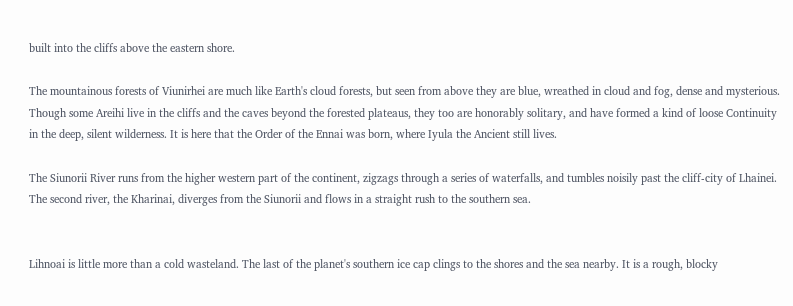built into the cliffs above the eastern shore.

The mountainous forests of Viunirhei are much like Earth's cloud forests, but seen from above they are blue, wreathed in cloud and fog, dense and mysterious. Though some Areihi live in the cliffs and the caves beyond the forested plateaus, they too are honorably solitary, and have formed a kind of loose Continuity in the deep, silent wilderness. It is here that the Order of the Ennai was born, where Iyula the Ancient still lives.

The Siunorii River runs from the higher western part of the continent, zigzags through a series of waterfalls, and tumbles noisily past the cliff-city of Lhainei. The second river, the Kharinai, diverges from the Siunorii and flows in a straight rush to the southern sea.


Lihnoai is little more than a cold wasteland. The last of the planet's southern ice cap clings to the shores and the sea nearby. It is a rough, blocky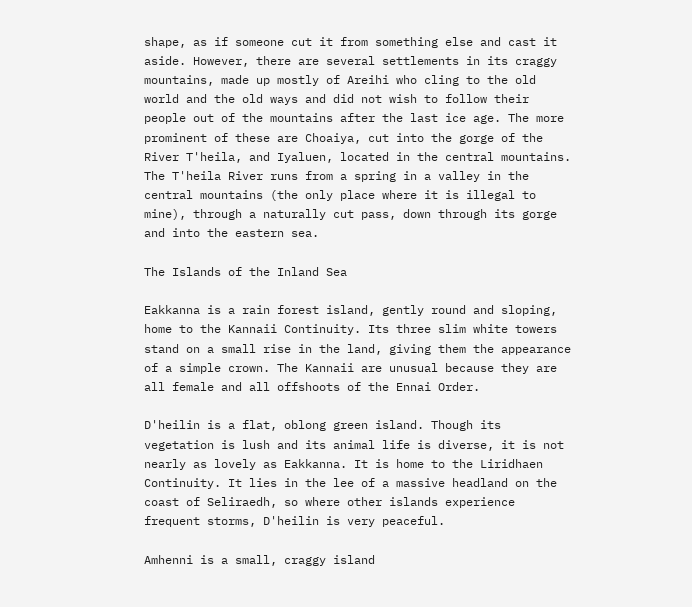shape, as if someone cut it from something else and cast it aside. However, there are several settlements in its craggy mountains, made up mostly of Areihi who cling to the old world and the old ways and did not wish to follow their people out of the mountains after the last ice age. The more prominent of these are Choaiya, cut into the gorge of the River T'heila, and Iyaluen, located in the central mountains. The T'heila River runs from a spring in a valley in the central mountains (the only place where it is illegal to mine), through a naturally cut pass, down through its gorge and into the eastern sea.

The Islands of the Inland Sea

Eakkanna is a rain forest island, gently round and sloping, home to the Kannaii Continuity. Its three slim white towers stand on a small rise in the land, giving them the appearance of a simple crown. The Kannaii are unusual because they are all female and all offshoots of the Ennai Order.

D'heilin is a flat, oblong green island. Though its vegetation is lush and its animal life is diverse, it is not nearly as lovely as Eakkanna. It is home to the Liridhaen Continuity. It lies in the lee of a massive headland on the coast of Seliraedh, so where other islands experience frequent storms, D'heilin is very peaceful.

Amhenni is a small, craggy island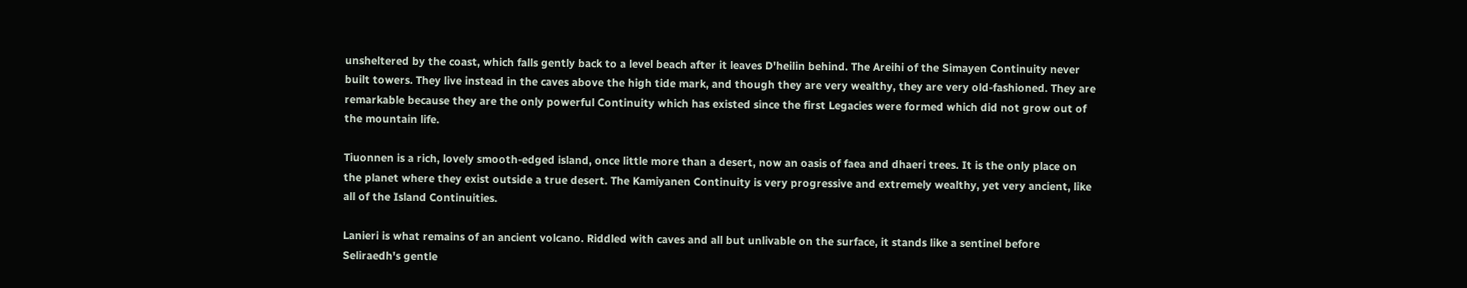unsheltered by the coast, which falls gently back to a level beach after it leaves D'heilin behind. The Areihi of the Simayen Continuity never built towers. They live instead in the caves above the high tide mark, and though they are very wealthy, they are very old-fashioned. They are remarkable because they are the only powerful Continuity which has existed since the first Legacies were formed which did not grow out of the mountain life.

Tiuonnen is a rich, lovely smooth-edged island, once little more than a desert, now an oasis of faea and dhaeri trees. It is the only place on the planet where they exist outside a true desert. The Kamiyanen Continuity is very progressive and extremely wealthy, yet very ancient, like all of the Island Continuities.

Lanieri is what remains of an ancient volcano. Riddled with caves and all but unlivable on the surface, it stands like a sentinel before Seliraedh's gentle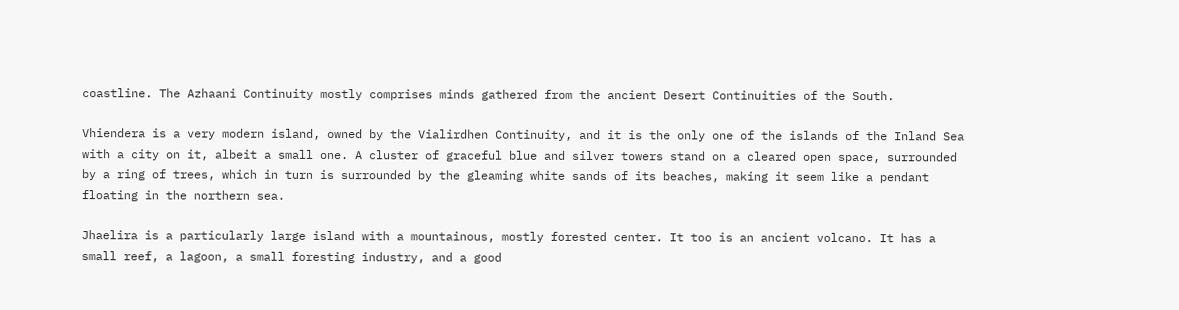coastline. The Azhaani Continuity mostly comprises minds gathered from the ancient Desert Continuities of the South.

Vhiendera is a very modern island, owned by the Vialirdhen Continuity, and it is the only one of the islands of the Inland Sea with a city on it, albeit a small one. A cluster of graceful blue and silver towers stand on a cleared open space, surrounded by a ring of trees, which in turn is surrounded by the gleaming white sands of its beaches, making it seem like a pendant floating in the northern sea.

Jhaelira is a particularly large island with a mountainous, mostly forested center. It too is an ancient volcano. It has a small reef, a lagoon, a small foresting industry, and a good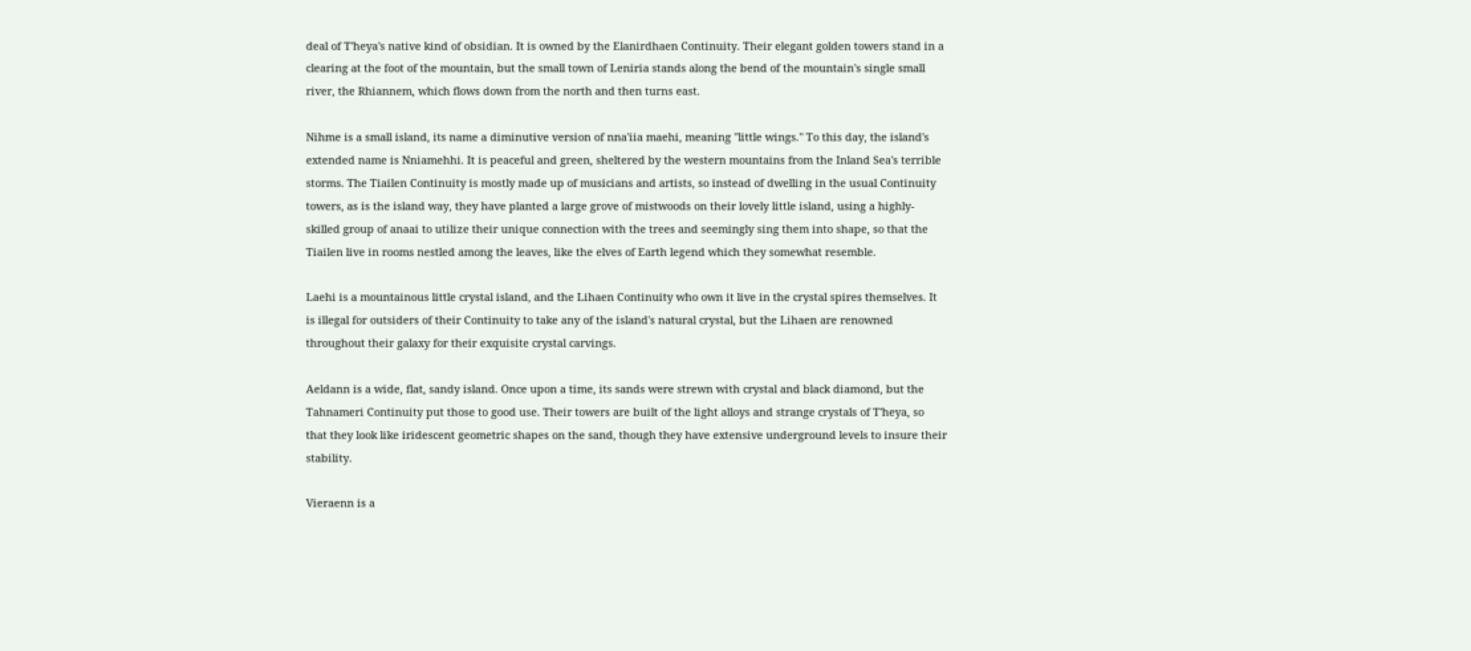deal of T'heya's native kind of obsidian. It is owned by the Elanirdhaen Continuity. Their elegant golden towers stand in a clearing at the foot of the mountain, but the small town of Leniria stands along the bend of the mountain's single small river, the Rhiannem, which flows down from the north and then turns east.

Nihme is a small island, its name a diminutive version of nna'iia maehi, meaning "little wings." To this day, the island's extended name is Nniamehhi. It is peaceful and green, sheltered by the western mountains from the Inland Sea's terrible storms. The Tiailen Continuity is mostly made up of musicians and artists, so instead of dwelling in the usual Continuity towers, as is the island way, they have planted a large grove of mistwoods on their lovely little island, using a highly-skilled group of anaai to utilize their unique connection with the trees and seemingly sing them into shape, so that the Tiailen live in rooms nestled among the leaves, like the elves of Earth legend which they somewhat resemble.

Laehi is a mountainous little crystal island, and the Lihaen Continuity who own it live in the crystal spires themselves. It is illegal for outsiders of their Continuity to take any of the island's natural crystal, but the Lihaen are renowned throughout their galaxy for their exquisite crystal carvings.

Aeldann is a wide, flat, sandy island. Once upon a time, its sands were strewn with crystal and black diamond, but the Tahnameri Continuity put those to good use. Their towers are built of the light alloys and strange crystals of T'heya, so that they look like iridescent geometric shapes on the sand, though they have extensive underground levels to insure their stability.

Vieraenn is a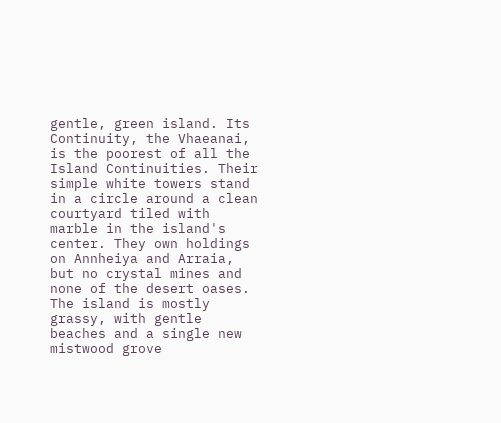gentle, green island. Its Continuity, the Vhaeanai, is the poorest of all the Island Continuities. Their simple white towers stand in a circle around a clean courtyard tiled with marble in the island's center. They own holdings on Annheiya and Arraia, but no crystal mines and none of the desert oases. The island is mostly grassy, with gentle beaches and a single new mistwood grove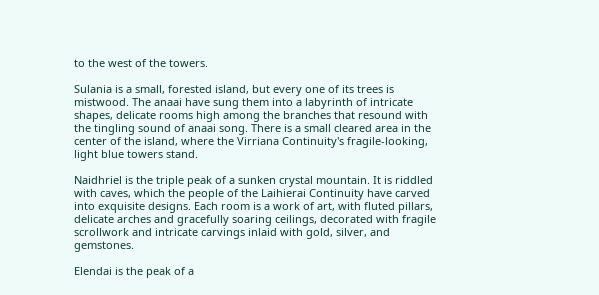to the west of the towers.

Sulania is a small, forested island, but every one of its trees is mistwood. The anaai have sung them into a labyrinth of intricate shapes, delicate rooms high among the branches that resound with the tingling sound of anaai song. There is a small cleared area in the center of the island, where the Virriana Continuity's fragile-looking, light blue towers stand.

Naidhriel is the triple peak of a sunken crystal mountain. It is riddled with caves, which the people of the Laihierai Continuity have carved into exquisite designs. Each room is a work of art, with fluted pillars, delicate arches and gracefully soaring ceilings, decorated with fragile scrollwork and intricate carvings inlaid with gold, silver, and gemstones.

Elendai is the peak of a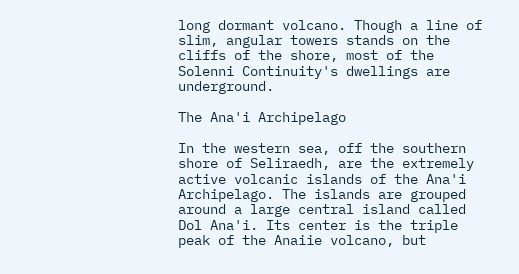long dormant volcano. Though a line of slim, angular towers stands on the cliffs of the shore, most of the Solenni Continuity's dwellings are underground.

The Ana'i Archipelago

In the western sea, off the southern shore of Seliraedh, are the extremely active volcanic islands of the Ana'i Archipelago. The islands are grouped around a large central island called Dol Ana'i. Its center is the triple peak of the Anaiie volcano, but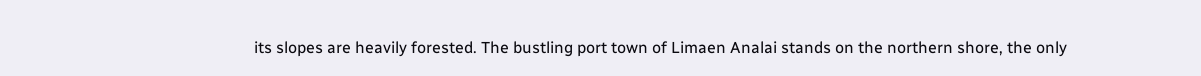its slopes are heavily forested. The bustling port town of Limaen Analai stands on the northern shore, the only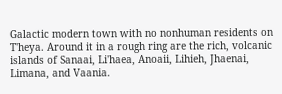Galactic modern town with no nonhuman residents on T'heya. Around it in a rough ring are the rich, volcanic islands of Sanaai, Li'haea, Anoaii, Lihieh, Jhaenai, Limana, and Vaania.